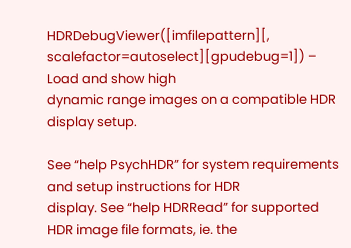HDRDebugViewer([imfilepattern][, scalefactor=autoselect][gpudebug=1]) – Load and show high
dynamic range images on a compatible HDR display setup.

See “help PsychHDR” for system requirements and setup instructions for HDR
display. See “help HDRRead” for supported HDR image file formats, ie. the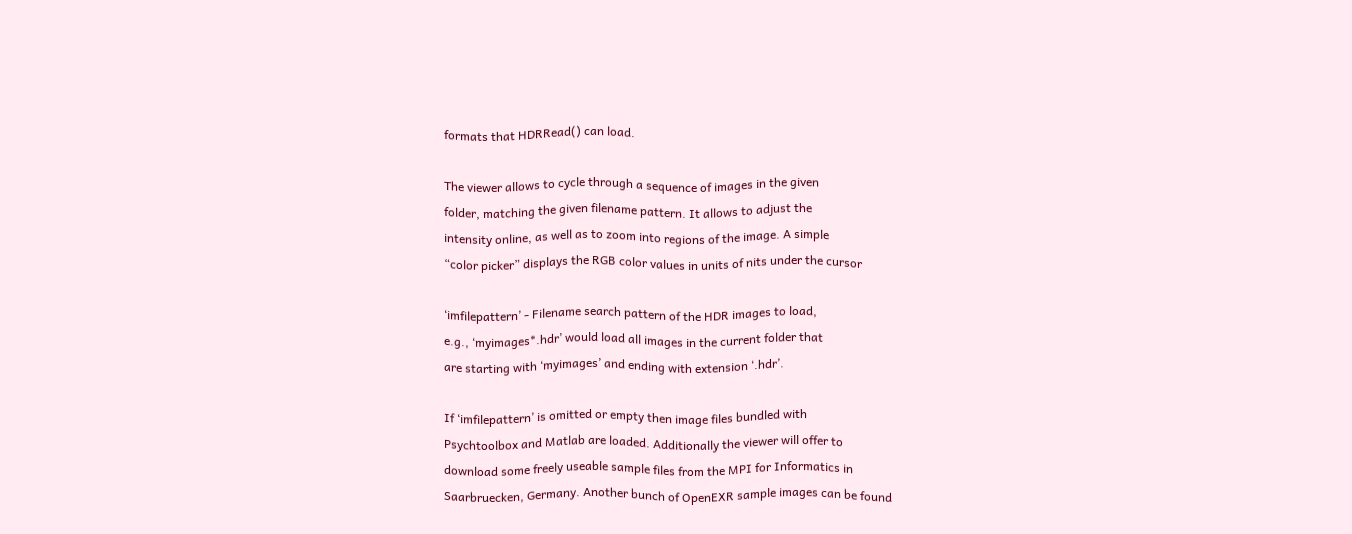formats that HDRRead() can load.

The viewer allows to cycle through a sequence of images in the given
folder, matching the given filename pattern. It allows to adjust the
intensity online, as well as to zoom into regions of the image. A simple
“color picker” displays the RGB color values in units of nits under the cursor

‘imfilepattern’ - Filename search pattern of the HDR images to load,
e.g., ‘myimages*.hdr’ would load all images in the current folder that
are starting with ‘myimages’ and ending with extension ‘.hdr’.

If ‘imfilepattern’ is omitted or empty then image files bundled with
Psychtoolbox and Matlab are loaded. Additionally the viewer will offer to
download some freely useable sample files from the MPI for Informatics in
Saarbruecken, Germany. Another bunch of OpenEXR sample images can be found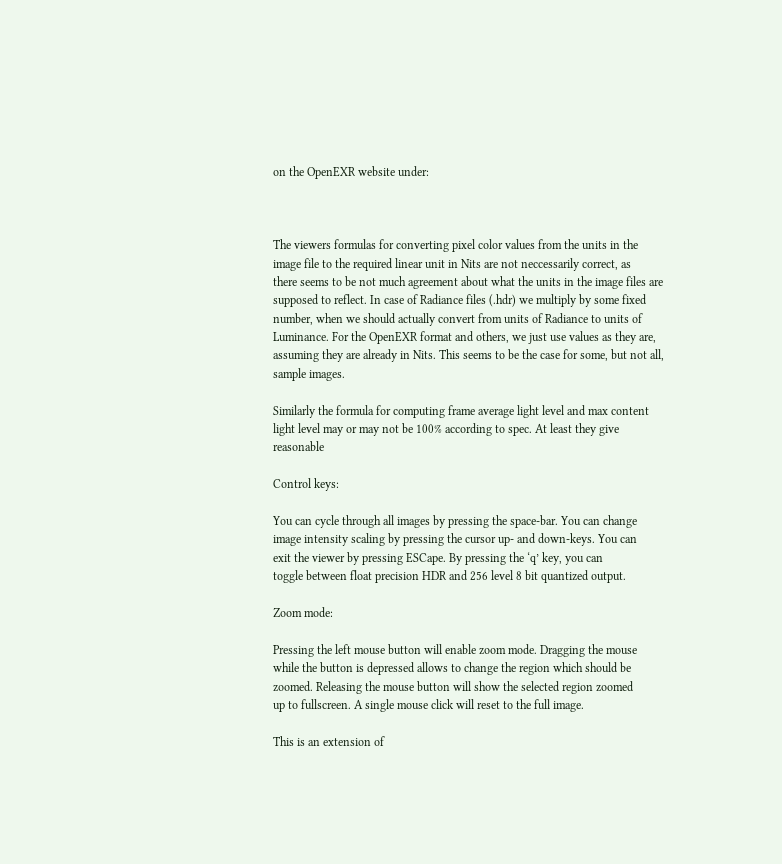on the OpenEXR website under:



The viewers formulas for converting pixel color values from the units in the
image file to the required linear unit in Nits are not neccessarily correct, as
there seems to be not much agreement about what the units in the image files are
supposed to reflect. In case of Radiance files (.hdr) we multiply by some fixed
number, when we should actually convert from units of Radiance to units of
Luminance. For the OpenEXR format and others, we just use values as they are,
assuming they are already in Nits. This seems to be the case for some, but not all,
sample images.

Similarly the formula for computing frame average light level and max content
light level may or may not be 100% according to spec. At least they give reasonable

Control keys:

You can cycle through all images by pressing the space-bar. You can change
image intensity scaling by pressing the cursor up- and down-keys. You can
exit the viewer by pressing ESCape. By pressing the ‘q’ key, you can
toggle between float precision HDR and 256 level 8 bit quantized output.

Zoom mode:

Pressing the left mouse button will enable zoom mode. Dragging the mouse
while the button is depressed allows to change the region which should be
zoomed. Releasing the mouse button will show the selected region zoomed
up to fullscreen. A single mouse click will reset to the full image.

This is an extension of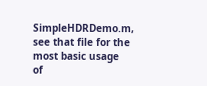SimpleHDRDemo.m, see that file for the most basic usage
of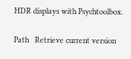HDR displays with Psychtoolbox.

Path   Retrieve current version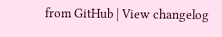from GitHub | View changelog